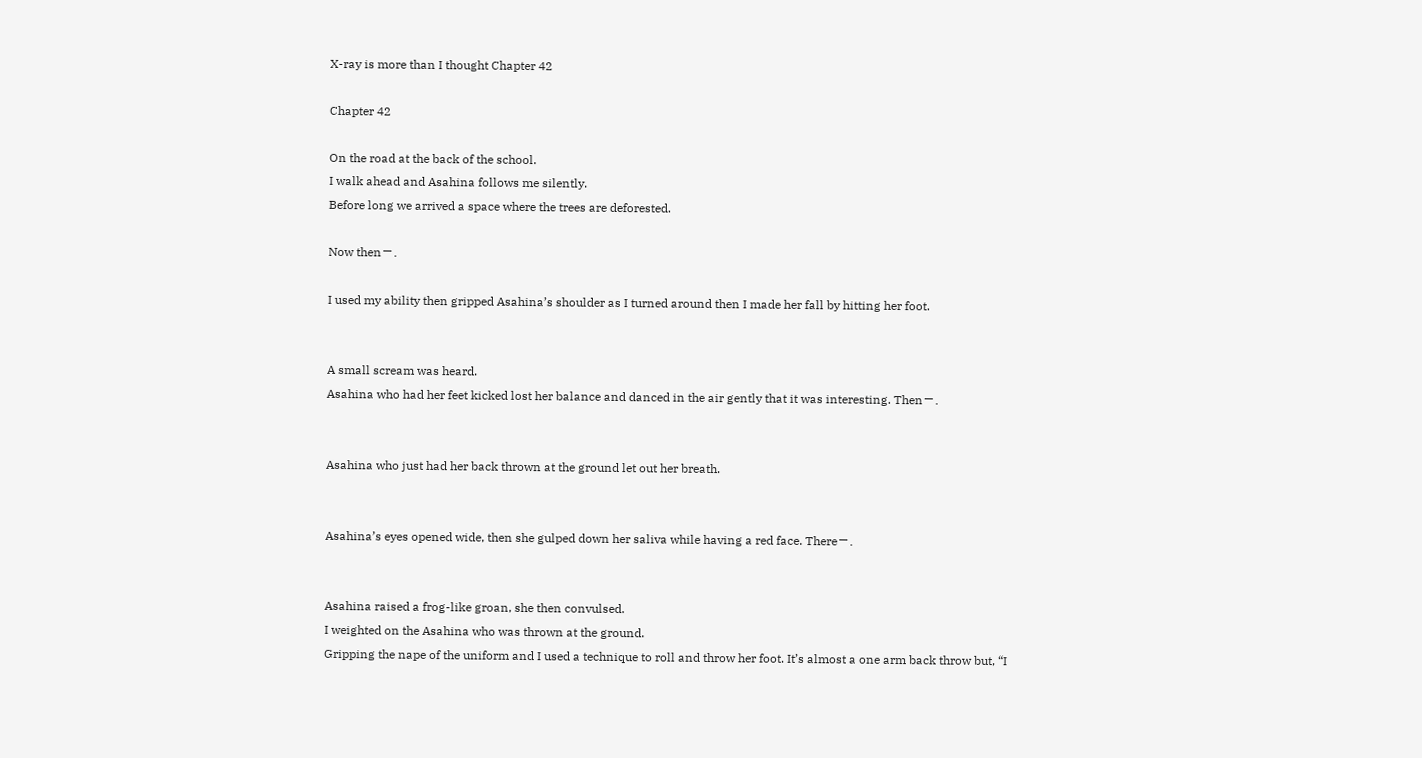X-ray is more than I thought Chapter 42

Chapter 42

On the road at the back of the school.
I walk ahead and Asahina follows me silently.
Before long we arrived a space where the trees are deforested.

Now thenー.

I used my ability then gripped Asahina’s shoulder as I turned around then I made her fall by hitting her foot.


A small scream was heard.
Asahina who had her feet kicked lost her balance and danced in the air gently that it was interesting. Thenー.


Asahina who just had her back thrown at the ground let out her breath.


Asahina’s eyes opened wide, then she gulped down her saliva while having a red face. Thereー.


Asahina raised a frog-like groan, she then convulsed.
I weighted on the Asahina who was thrown at the ground.
Gripping the nape of the uniform and I used a technique to roll and throw her foot. It’s almost a one arm back throw but, “I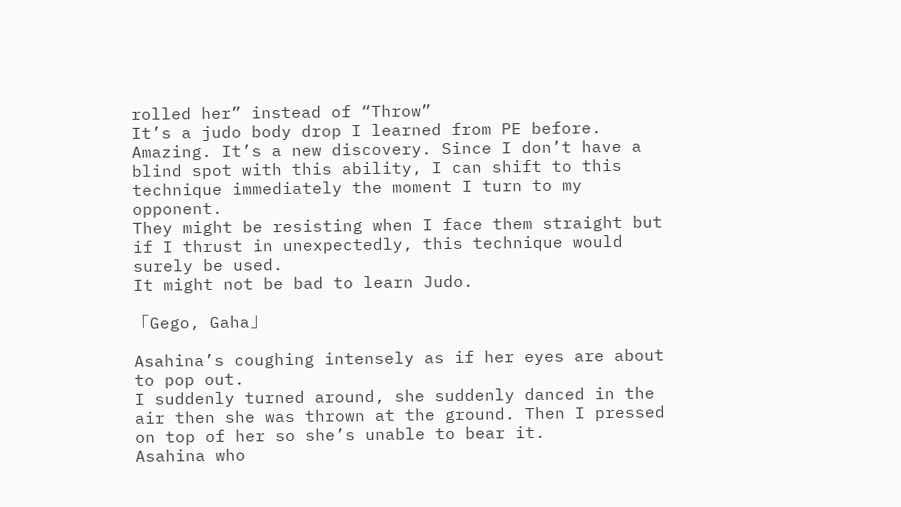rolled her” instead of “Throw”
It’s a judo body drop I learned from PE before.
Amazing. It’s a new discovery. Since I don’t have a blind spot with this ability, I can shift to this technique immediately the moment I turn to my opponent.
They might be resisting when I face them straight but if I thrust in unexpectedly, this technique would surely be used.
It might not be bad to learn Judo.

「Gego, Gaha」

Asahina’s coughing intensely as if her eyes are about to pop out.
I suddenly turned around, she suddenly danced in the air then she was thrown at the ground. Then I pressed on top of her so she’s unable to bear it.
Asahina who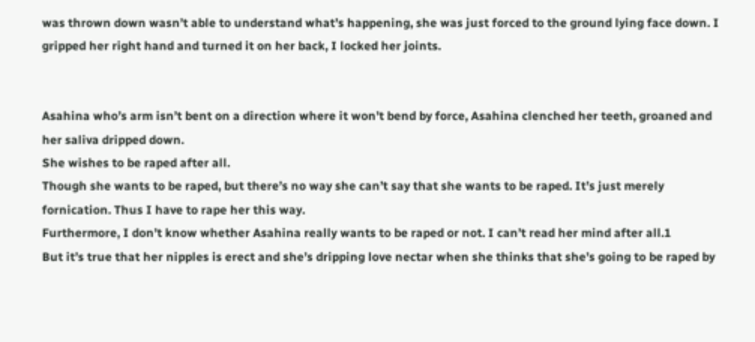was thrown down wasn’t able to understand what’s happening, she was just forced to the ground lying face down. I gripped her right hand and turned it on her back, I locked her joints.


Asahina who’s arm isn’t bent on a direction where it won’t bend by force, Asahina clenched her teeth, groaned and her saliva dripped down.
She wishes to be raped after all.
Though she wants to be raped, but there’s no way she can’t say that she wants to be raped. It’s just merely fornication. Thus I have to rape her this way.
Furthermore, I don’t know whether Asahina really wants to be raped or not. I can’t read her mind after all.1
But it’s true that her nipples is erect and she’s dripping love nectar when she thinks that she’s going to be raped by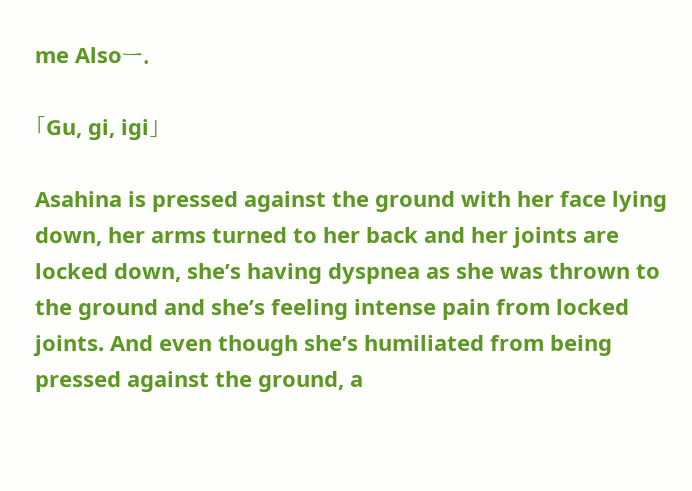me Alsoー.

「Gu, gi, igi」

Asahina is pressed against the ground with her face lying down, her arms turned to her back and her joints are locked down, she’s having dyspnea as she was thrown to the ground and she’s feeling intense pain from locked joints. And even though she’s humiliated from being pressed against the ground, a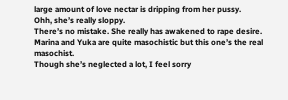large amount of love nectar is dripping from her pussy.
Ohh, she’s really sloppy.
There’s no mistake. She really has awakened to rape desire.
Marina and Yuka are quite masochistic but this one’s the real masochist.
Though she’s neglected a lot, I feel sorry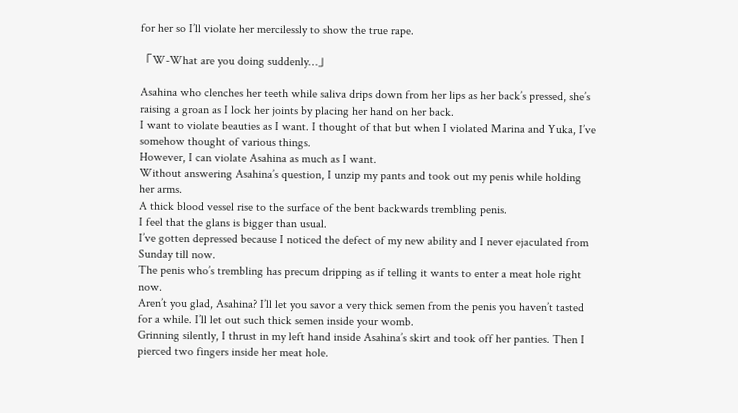for her so I’ll violate her mercilessly to show the true rape.

「W-What are you doing suddenly…」

Asahina who clenches her teeth while saliva drips down from her lips as her back’s pressed, she’s raising a groan as I lock her joints by placing her hand on her back.
I want to violate beauties as I want. I thought of that but when I violated Marina and Yuka, I’ve somehow thought of various things.
However, I can violate Asahina as much as I want.
Without answering Asahina’s question, I unzip my pants and took out my penis while holding her arms.
A thick blood vessel rise to the surface of the bent backwards trembling penis.
I feel that the glans is bigger than usual.
I’ve gotten depressed because I noticed the defect of my new ability and I never ejaculated from Sunday till now.
The penis who’s trembling has precum dripping as if telling it wants to enter a meat hole right now.
Aren’t you glad, Asahina? I’ll let you savor a very thick semen from the penis you haven’t tasted for a while. I’ll let out such thick semen inside your womb.
Grinning silently, I thrust in my left hand inside Asahina’s skirt and took off her panties. Then I pierced two fingers inside her meat hole.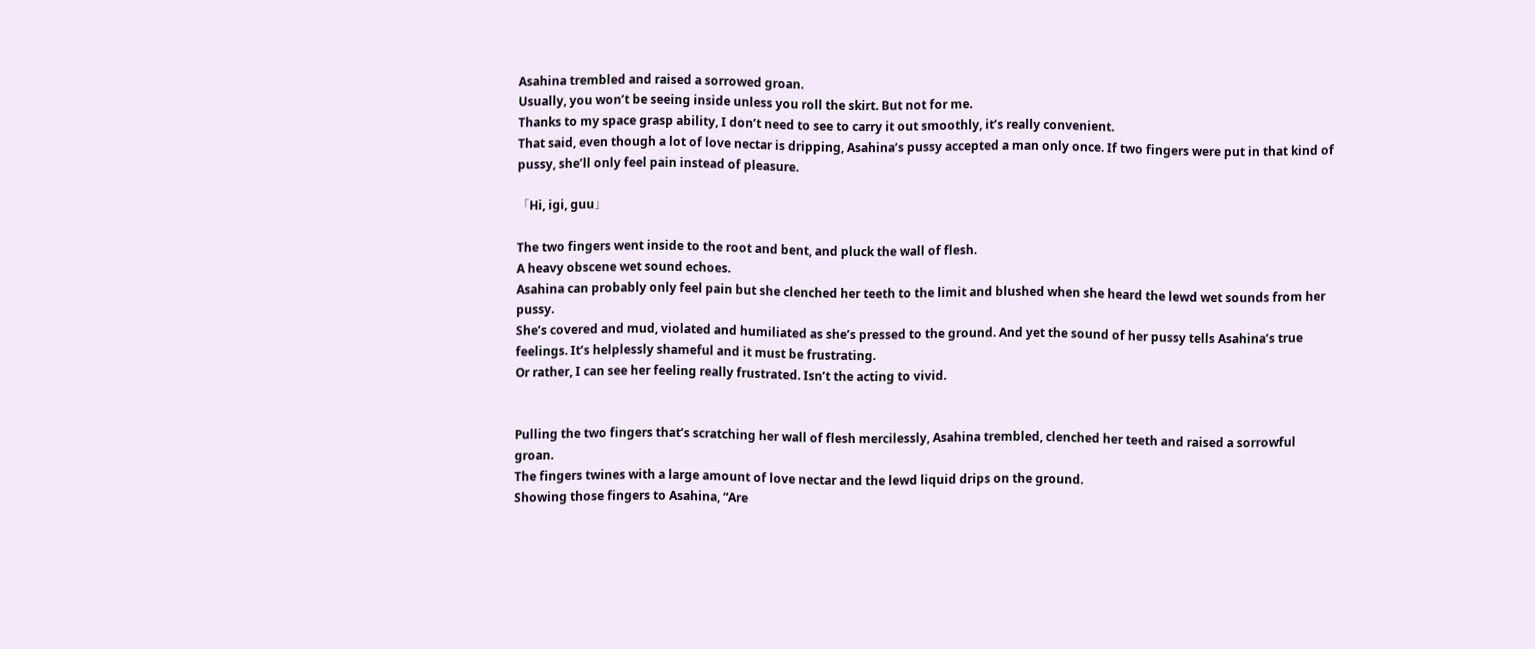Asahina trembled and raised a sorrowed groan.
Usually, you won’t be seeing inside unless you roll the skirt. But not for me.
Thanks to my space grasp ability, I don’t need to see to carry it out smoothly, it’s really convenient.
That said, even though a lot of love nectar is dripping, Asahina’s pussy accepted a man only once. If two fingers were put in that kind of pussy, she’ll only feel pain instead of pleasure.

「Hi, igi, guu」

The two fingers went inside to the root and bent, and pluck the wall of flesh.
A heavy obscene wet sound echoes.
Asahina can probably only feel pain but she clenched her teeth to the limit and blushed when she heard the lewd wet sounds from her pussy.
She’s covered and mud, violated and humiliated as she’s pressed to the ground. And yet the sound of her pussy tells Asahina’s true feelings. It’s helplessly shameful and it must be frustrating.
Or rather, I can see her feeling really frustrated. Isn’t the acting to vivid.


Pulling the two fingers that’s scratching her wall of flesh mercilessly, Asahina trembled, clenched her teeth and raised a sorrowful groan.
The fingers twines with a large amount of love nectar and the lewd liquid drips on the ground.
Showing those fingers to Asahina, “Are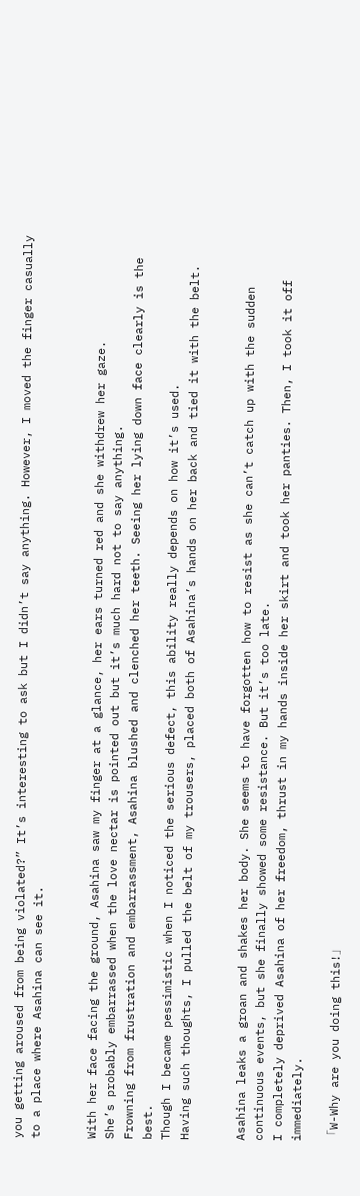you getting aroused from being violated?” It’s interesting to ask but I didn’t say anything. However, I moved the finger casually to a place where Asahina can see it.


With her face facing the ground, Asahina saw my finger at a glance, her ears turned red and she withdrew her gaze.
She’s probably embarrassed when the love nectar is pointed out but it’s much hard not to say anything.
Frowning from frustration and embarrassment, Asahina blushed and clenched her teeth. Seeing her lying down face clearly is the best.
Though I became pessimistic when I noticed the serious defect, this ability really depends on how it’s used.
Having such thoughts, I pulled the belt of my trousers, placed both of Asahina’s hands on her back and tied it with the belt.


Asahina leaks a groan and shakes her body. She seems to have forgotten how to resist as she can’t catch up with the sudden continuous events, but she finally showed some resistance. But it’s too late.
I completely deprived Asahina of her freedom, thrust in my hands inside her skirt and took her panties. Then, I took it off immediately.

「W-Why are you doing this!」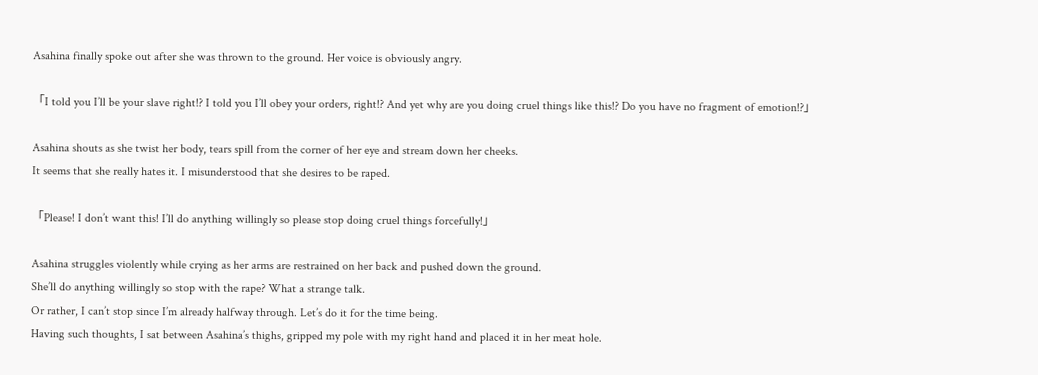Asahina finally spoke out after she was thrown to the ground. Her voice is obviously angry.

「I told you I’ll be your slave right!? I told you I’ll obey your orders, right!? And yet why are you doing cruel things like this!? Do you have no fragment of emotion!?」

Asahina shouts as she twist her body, tears spill from the corner of her eye and stream down her cheeks.
It seems that she really hates it. I misunderstood that she desires to be raped.

「Please! I don’t want this! I’ll do anything willingly so please stop doing cruel things forcefully!」

Asahina struggles violently while crying as her arms are restrained on her back and pushed down the ground.
She’ll do anything willingly so stop with the rape? What a strange talk.
Or rather, I can’t stop since I’m already halfway through. Let’s do it for the time being.
Having such thoughts, I sat between Asahina’s thighs, gripped my pole with my right hand and placed it in her meat hole.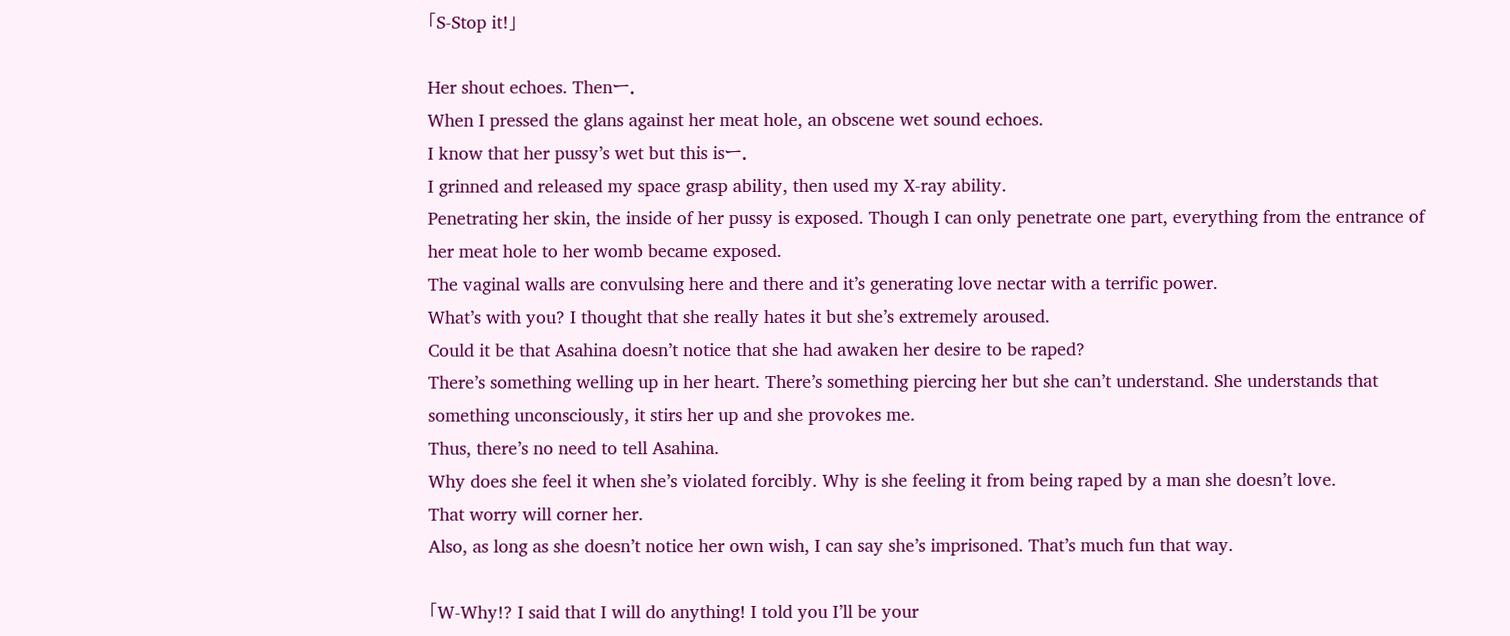「S-Stop it!」

Her shout echoes. Thenー.
When I pressed the glans against her meat hole, an obscene wet sound echoes.
I know that her pussy’s wet but this isー.
I grinned and released my space grasp ability, then used my X-ray ability.
Penetrating her skin, the inside of her pussy is exposed. Though I can only penetrate one part, everything from the entrance of her meat hole to her womb became exposed.
The vaginal walls are convulsing here and there and it’s generating love nectar with a terrific power.
What’s with you? I thought that she really hates it but she’s extremely aroused.
Could it be that Asahina doesn’t notice that she had awaken her desire to be raped?
There’s something welling up in her heart. There’s something piercing her but she can’t understand. She understands that something unconsciously, it stirs her up and she provokes me.
Thus, there’s no need to tell Asahina.
Why does she feel it when she’s violated forcibly. Why is she feeling it from being raped by a man she doesn’t love.
That worry will corner her.
Also, as long as she doesn’t notice her own wish, I can say she’s imprisoned. That’s much fun that way.

「W-Why!? I said that I will do anything! I told you I’ll be your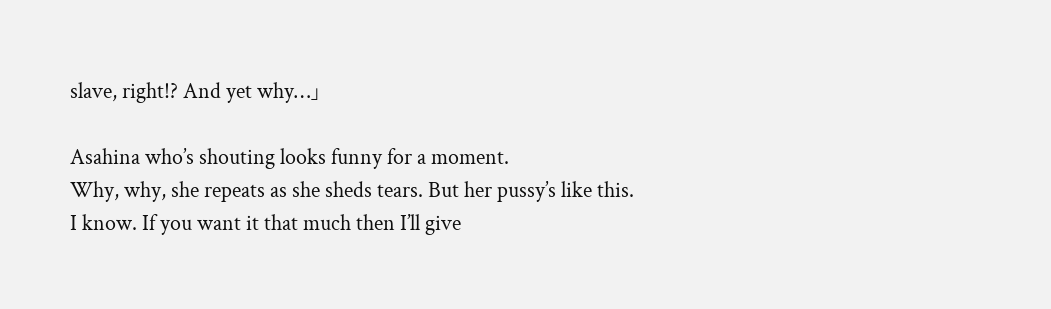slave, right!? And yet why…」

Asahina who’s shouting looks funny for a moment.
Why, why, she repeats as she sheds tears. But her pussy’s like this.
I know. If you want it that much then I’ll give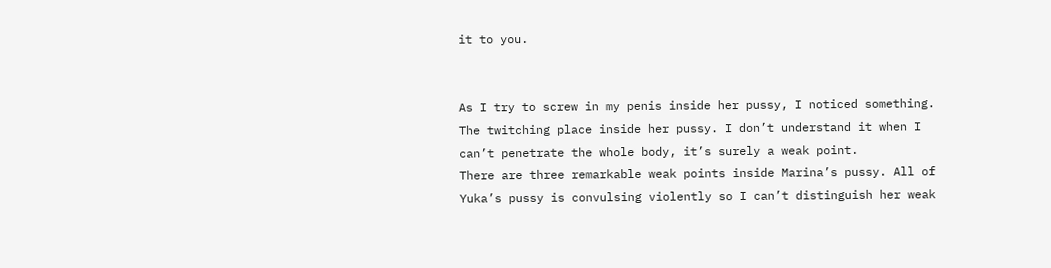it to you.


As I try to screw in my penis inside her pussy, I noticed something.
The twitching place inside her pussy. I don’t understand it when I can’t penetrate the whole body, it’s surely a weak point.
There are three remarkable weak points inside Marina’s pussy. All of Yuka’s pussy is convulsing violently so I can’t distinguish her weak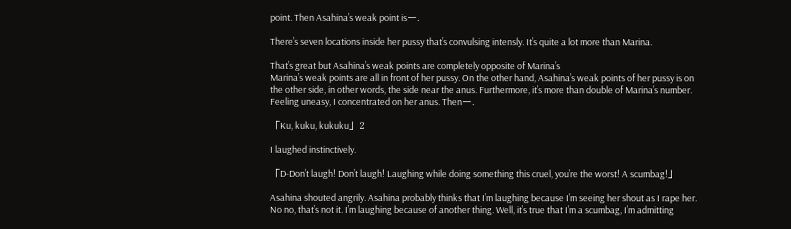point. Then Asahina’s weak point isー.

There’s seven locations inside her pussy that’s convulsing intensly. It’s quite a lot more than Marina.

That’s great but Asahina’s weak points are completely opposite of Marina’s
Marina’s weak points are all in front of her pussy. On the other hand, Asahina’s weak points of her pussy is on the other side, in other words, the side near the anus. Furthermore, it’s more than double of Marina’s number.
Feeling uneasy, I concentrated on her anus. Thenー.

「Ku, kuku, kukuku」2

I laughed instinctively.

「D-Don’t laugh! Don’t laugh! Laughing while doing something this cruel, you’re the worst! A scumbag!」

Asahina shouted angrily. Asahina probably thinks that I’m laughing because I’m seeing her shout as I rape her.
No no, that’s not it. I’m laughing because of another thing. Well, it’s true that I’m a scumbag, I’m admitting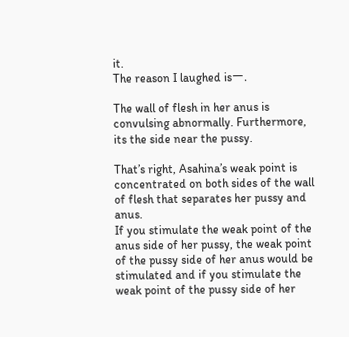it.
The reason I laughed isー.

The wall of flesh in her anus is convulsing abnormally. Furthermore, its the side near the pussy.

That’s right, Asahina’s weak point is concentrated on both sides of the wall of flesh that separates her pussy and anus.
If you stimulate the weak point of the anus side of her pussy, the weak point of the pussy side of her anus would be stimulated and if you stimulate the weak point of the pussy side of her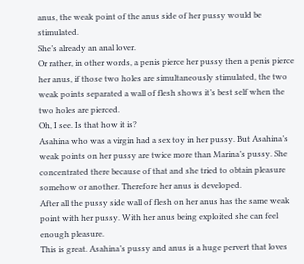anus, the weak point of the anus side of her pussy would be stimulated.
She’s already an anal lover.
Or rather, in other words, a penis pierce her pussy then a penis pierce her anus, if those two holes are simultaneously stimulated, the two weak points separated a wall of flesh shows it’s best self when the two holes are pierced.
Oh, I see. Is that how it is?
Asahina who was a virgin had a sex toy in her pussy. But Asahina’s weak points on her pussy are twice more than Marina’s pussy. She concentrated there because of that and she tried to obtain pleasure somehow or another. Therefore her anus is developed.
After all the pussy side wall of flesh on her anus has the same weak point with her pussy. With her anus being exploited she can feel enough pleasure.
This is great. Asahina’s pussy and anus is a huge pervert that loves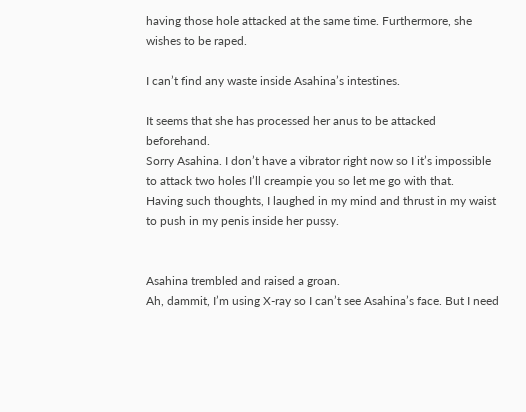having those hole attacked at the same time. Furthermore, she wishes to be raped.

I can’t find any waste inside Asahina’s intestines.

It seems that she has processed her anus to be attacked beforehand.
Sorry Asahina. I don’t have a vibrator right now so I it’s impossible to attack two holes I’ll creampie you so let me go with that.
Having such thoughts, I laughed in my mind and thrust in my waist to push in my penis inside her pussy.


Asahina trembled and raised a groan.
Ah, dammit, I’m using X-ray so I can’t see Asahina’s face. But I need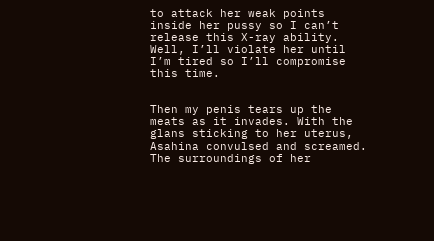to attack her weak points inside her pussy so I can’t release this X-ray ability.
Well, I’ll violate her until I’m tired so I’ll compromise this time.


Then my penis tears up the meats as it invades. With the glans sticking to her uterus, Asahina convulsed and screamed.
The surroundings of her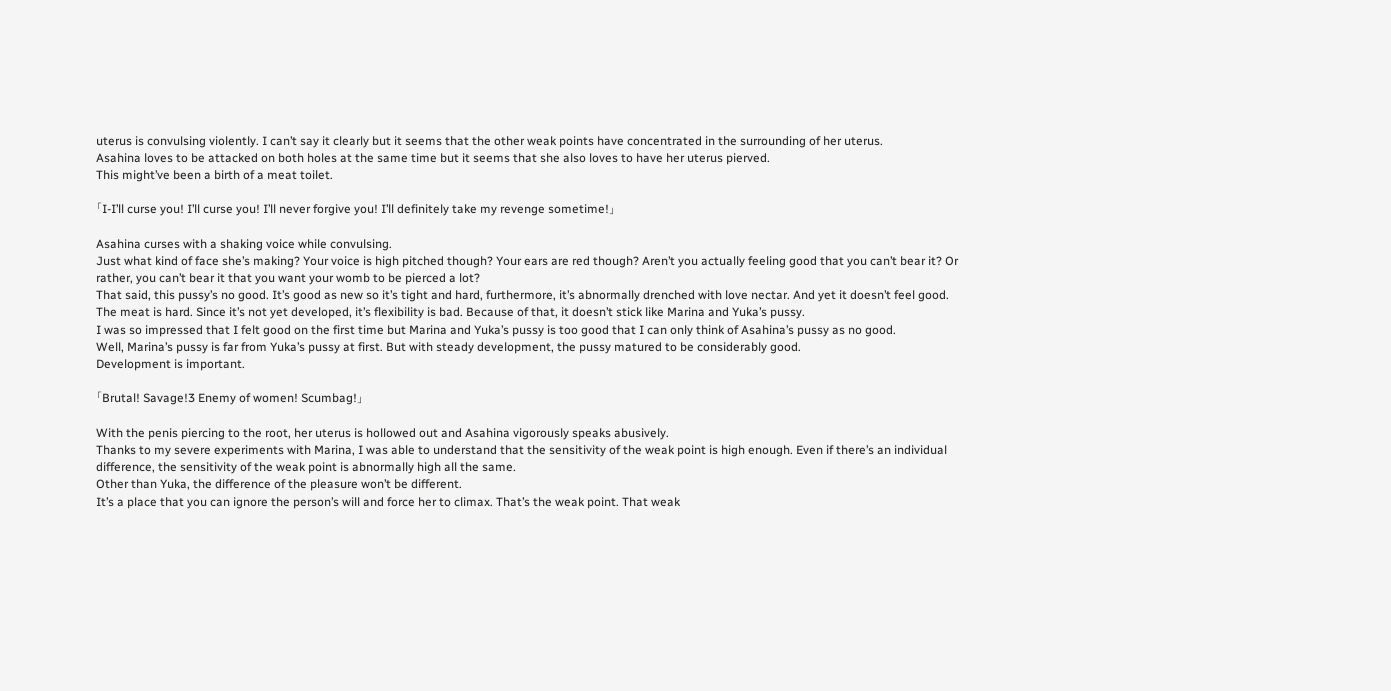uterus is convulsing violently. I can’t say it clearly but it seems that the other weak points have concentrated in the surrounding of her uterus.
Asahina loves to be attacked on both holes at the same time but it seems that she also loves to have her uterus pierved.
This might’ve been a birth of a meat toilet.

「I-I’ll curse you! I’ll curse you! I’ll never forgive you! I’ll definitely take my revenge sometime!」

Asahina curses with a shaking voice while convulsing.
Just what kind of face she’s making? Your voice is high pitched though? Your ears are red though? Aren’t you actually feeling good that you can’t bear it? Or rather, you can’t bear it that you want your womb to be pierced a lot?
That said, this pussy’s no good. It’s good as new so it’s tight and hard, furthermore, it’s abnormally drenched with love nectar. And yet it doesn’t feel good.
The meat is hard. Since it’s not yet developed, it’s flexibility is bad. Because of that, it doesn’t stick like Marina and Yuka’s pussy.
I was so impressed that I felt good on the first time but Marina and Yuka’s pussy is too good that I can only think of Asahina’s pussy as no good.
Well, Marina’s pussy is far from Yuka’s pussy at first. But with steady development, the pussy matured to be considerably good.
Development is important.

「Brutal! Savage!3 Enemy of women! Scumbag!」

With the penis piercing to the root, her uterus is hollowed out and Asahina vigorously speaks abusively.
Thanks to my severe experiments with Marina, I was able to understand that the sensitivity of the weak point is high enough. Even if there’s an individual difference, the sensitivity of the weak point is abnormally high all the same.
Other than Yuka, the difference of the pleasure won’t be different.
It’s a place that you can ignore the person’s will and force her to climax. That’s the weak point. That weak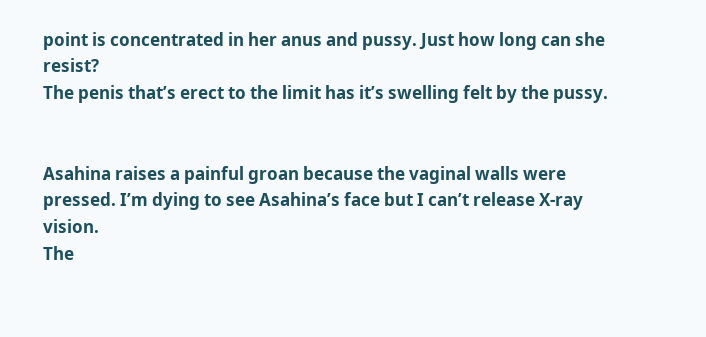point is concentrated in her anus and pussy. Just how long can she resist?
The penis that’s erect to the limit has it’s swelling felt by the pussy.


Asahina raises a painful groan because the vaginal walls were pressed. I’m dying to see Asahina’s face but I can’t release X-ray vision.
The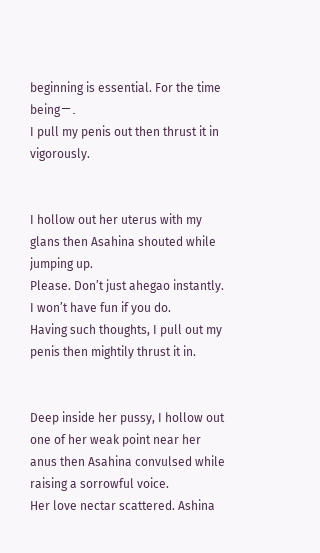beginning is essential. For the time beingー.
I pull my penis out then thrust it in vigorously.


I hollow out her uterus with my glans then Asahina shouted while jumping up.
Please. Don’t just ahegao instantly. I won’t have fun if you do.
Having such thoughts, I pull out my penis then mightily thrust it in.


Deep inside her pussy, I hollow out one of her weak point near her anus then Asahina convulsed while raising a sorrowful voice.
Her love nectar scattered. Ashina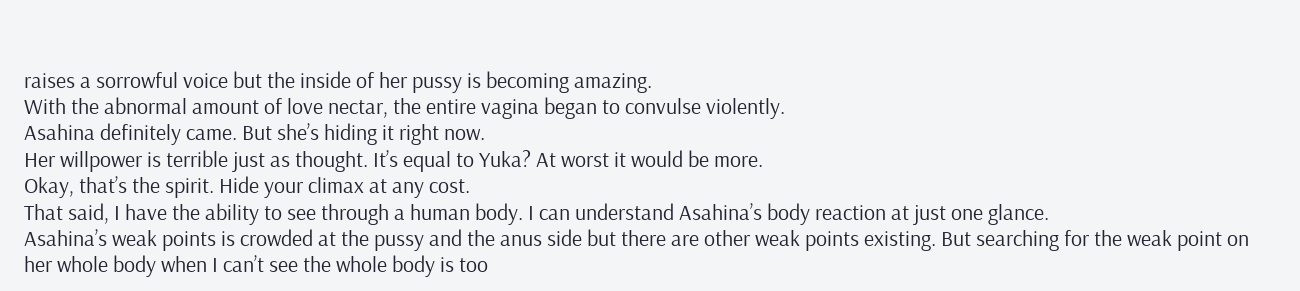raises a sorrowful voice but the inside of her pussy is becoming amazing.
With the abnormal amount of love nectar, the entire vagina began to convulse violently.
Asahina definitely came. But she’s hiding it right now.
Her willpower is terrible just as thought. It’s equal to Yuka? At worst it would be more.
Okay, that’s the spirit. Hide your climax at any cost.
That said, I have the ability to see through a human body. I can understand Asahina’s body reaction at just one glance.
Asahina’s weak points is crowded at the pussy and the anus side but there are other weak points existing. But searching for the weak point on her whole body when I can’t see the whole body is too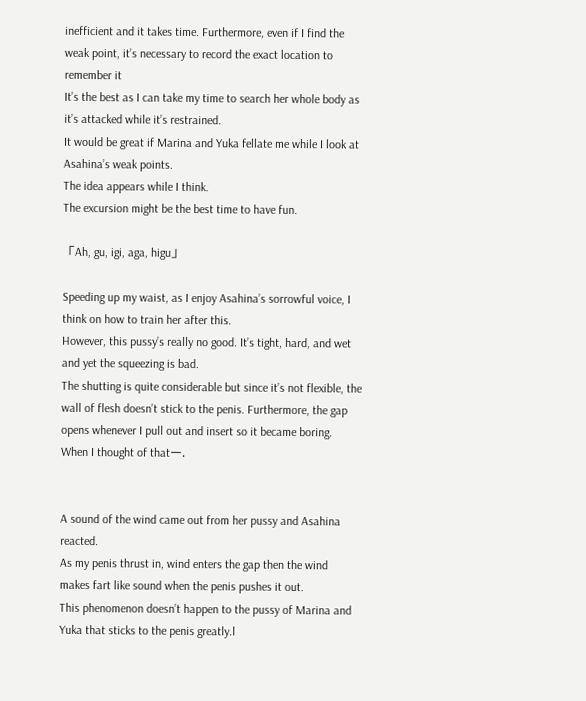inefficient and it takes time. Furthermore, even if I find the weak point, it’s necessary to record the exact location to remember it
It’s the best as I can take my time to search her whole body as it’s attacked while it’s restrained.
It would be great if Marina and Yuka fellate me while I look at Asahina’s weak points.
The idea appears while I think.
The excursion might be the best time to have fun.

「Ah, gu, igi, aga, higu」

Speeding up my waist, as I enjoy Asahina’s sorrowful voice, I think on how to train her after this.
However, this pussy’s really no good. It’s tight, hard, and wet and yet the squeezing is bad.
The shutting is quite considerable but since it’s not flexible, the wall of flesh doesn’t stick to the penis. Furthermore, the gap opens whenever I pull out and insert so it became boring.
When I thought of thatー.


A sound of the wind came out from her pussy and Asahina reacted.
As my penis thrust in, wind enters the gap then the wind makes fart like sound when the penis pushes it out.
This phenomenon doesn’t happen to the pussy of Marina and Yuka that sticks to the penis greatly.l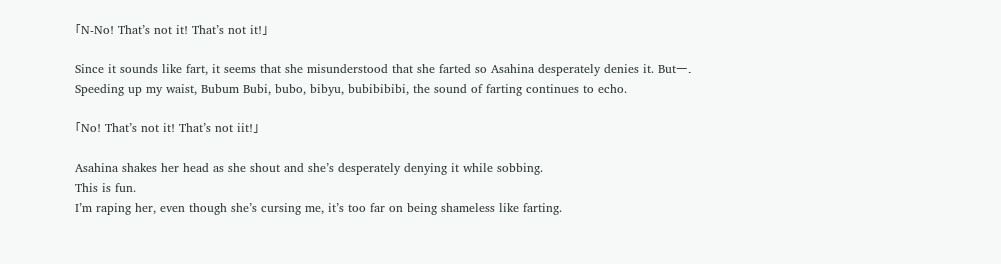「N-No! That’s not it! That’s not it!」

Since it sounds like fart, it seems that she misunderstood that she farted so Asahina desperately denies it. Butー.
Speeding up my waist, Bubum Bubi, bubo, bibyu, bubibibibi, the sound of farting continues to echo.

「No! That’s not it! That’s not iit!」

Asahina shakes her head as she shout and she’s desperately denying it while sobbing.
This is fun.
I’m raping her, even though she’s cursing me, it’s too far on being shameless like farting.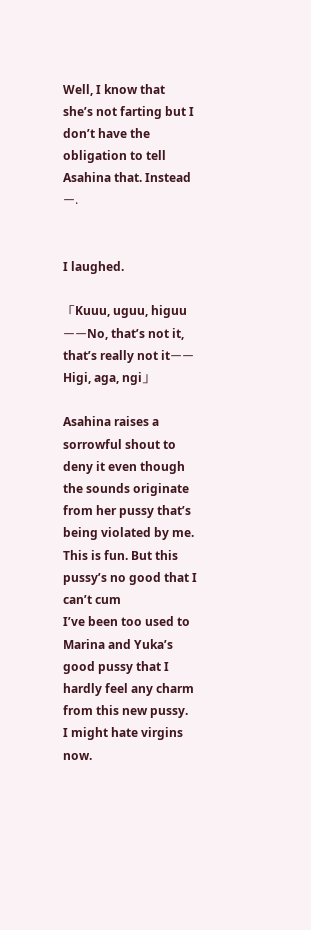Well, I know that she’s not farting but I don’t have the obligation to tell Asahina that. Insteadー.


I laughed.

「Kuuu, uguu, higuuーーNo, that’s not it, that’s really not itーーHigi, aga, ngi」

Asahina raises a sorrowful shout to deny it even though the sounds originate from her pussy that’s being violated by me.
This is fun. But this pussy’s no good that I can’t cum
I’ve been too used to Marina and Yuka’s good pussy that I hardly feel any charm from this new pussy.
I might hate virgins now.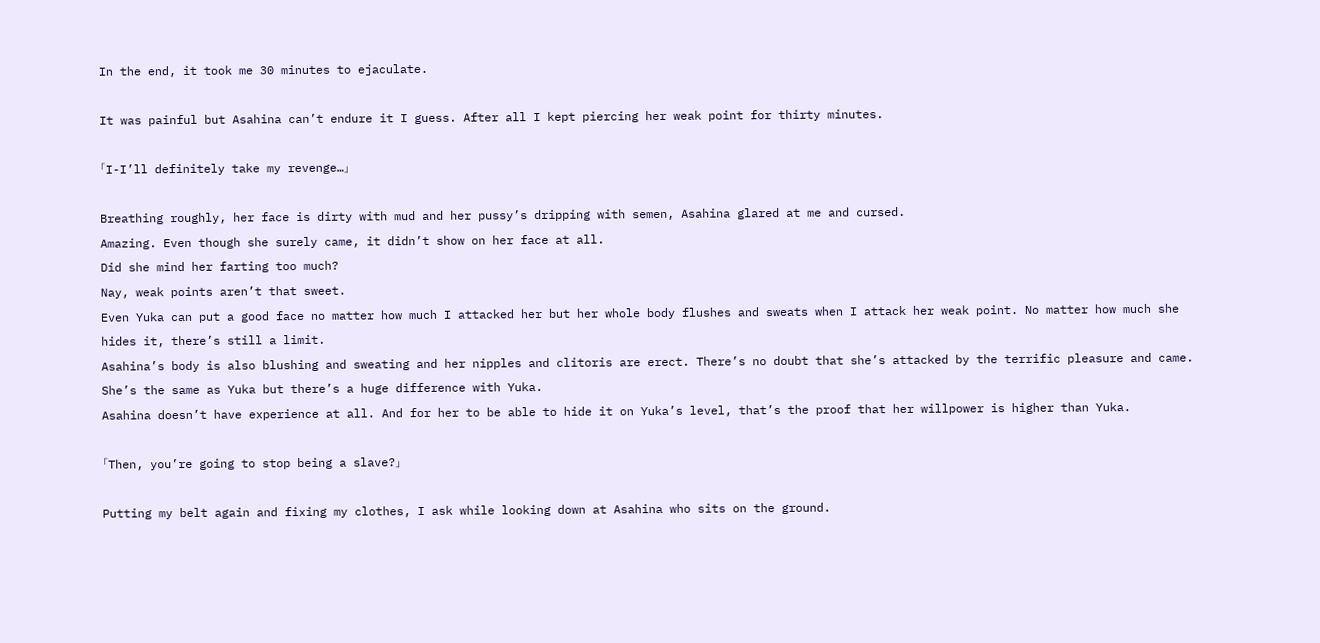In the end, it took me 30 minutes to ejaculate.

It was painful but Asahina can’t endure it I guess. After all I kept piercing her weak point for thirty minutes.

「I-I’ll definitely take my revenge…」

Breathing roughly, her face is dirty with mud and her pussy’s dripping with semen, Asahina glared at me and cursed.
Amazing. Even though she surely came, it didn’t show on her face at all.
Did she mind her farting too much?
Nay, weak points aren’t that sweet.
Even Yuka can put a good face no matter how much I attacked her but her whole body flushes and sweats when I attack her weak point. No matter how much she hides it, there’s still a limit.
Asahina’s body is also blushing and sweating and her nipples and clitoris are erect. There’s no doubt that she’s attacked by the terrific pleasure and came. She’s the same as Yuka but there’s a huge difference with Yuka.
Asahina doesn’t have experience at all. And for her to be able to hide it on Yuka’s level, that’s the proof that her willpower is higher than Yuka.

「Then, you’re going to stop being a slave?」

Putting my belt again and fixing my clothes, I ask while looking down at Asahina who sits on the ground.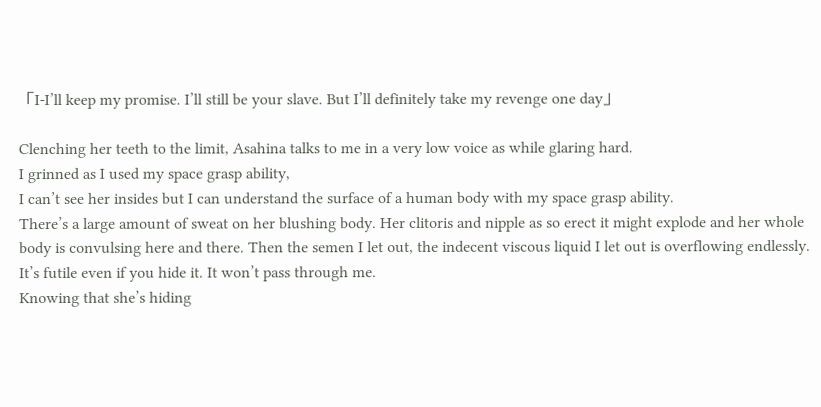「I-I’ll keep my promise. I’ll still be your slave. But I’ll definitely take my revenge one day」

Clenching her teeth to the limit, Asahina talks to me in a very low voice as while glaring hard.
I grinned as I used my space grasp ability,
I can’t see her insides but I can understand the surface of a human body with my space grasp ability.
There’s a large amount of sweat on her blushing body. Her clitoris and nipple as so erect it might explode and her whole body is convulsing here and there. Then the semen I let out, the indecent viscous liquid I let out is overflowing endlessly.
It’s futile even if you hide it. It won’t pass through me.
Knowing that she’s hiding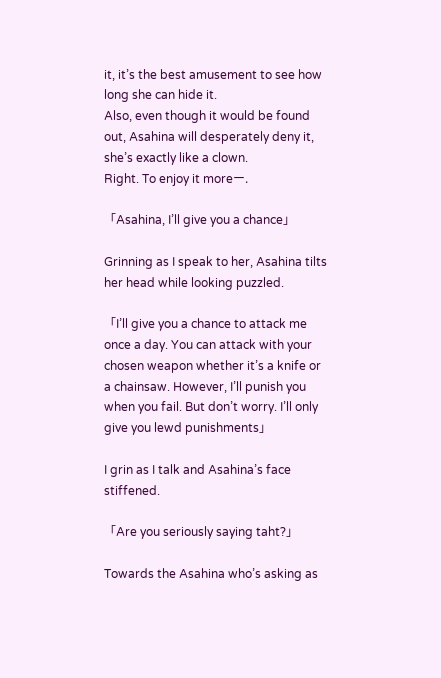it, it’s the best amusement to see how long she can hide it.
Also, even though it would be found out, Asahina will desperately deny it, she’s exactly like a clown.
Right. To enjoy it moreー.

「Asahina, I’ll give you a chance」

Grinning as I speak to her, Asahina tilts her head while looking puzzled.

「I’ll give you a chance to attack me once a day. You can attack with your chosen weapon whether it’s a knife or a chainsaw. However, I’ll punish you when you fail. But don’t worry. I’ll only give you lewd punishments」

I grin as I talk and Asahina’s face stiffened.

「Are you seriously saying taht?」

Towards the Asahina who’s asking as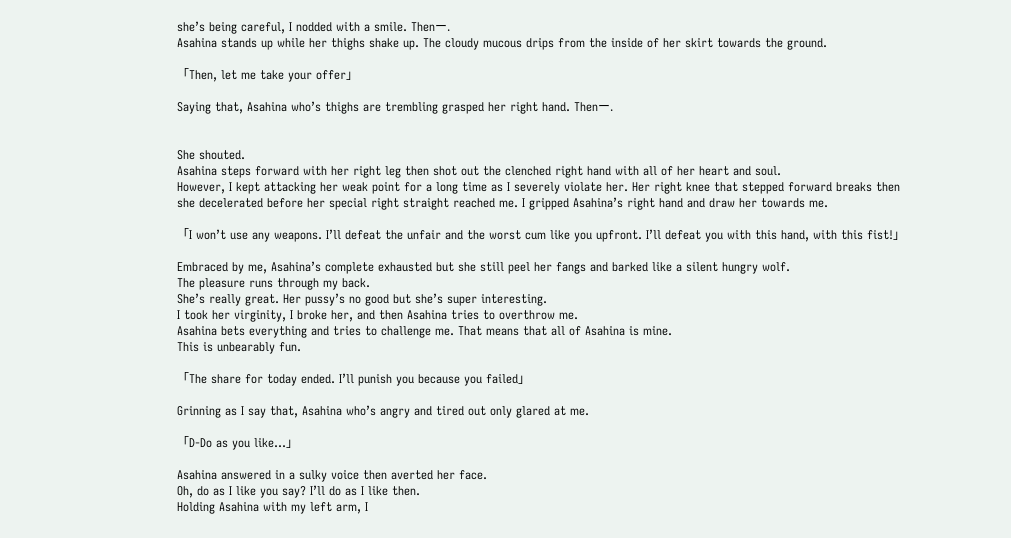she’s being careful, I nodded with a smile. Thenー.
Asahina stands up while her thighs shake up. The cloudy mucous drips from the inside of her skirt towards the ground.

「Then, let me take your offer」

Saying that, Asahina who’s thighs are trembling grasped her right hand. Thenー.


She shouted.
Asahina steps forward with her right leg then shot out the clenched right hand with all of her heart and soul.
However, I kept attacking her weak point for a long time as I severely violate her. Her right knee that stepped forward breaks then she decelerated before her special right straight reached me. I gripped Asahina’s right hand and draw her towards me.

「I won’t use any weapons. I’ll defeat the unfair and the worst cum like you upfront. I’ll defeat you with this hand, with this fist!」

Embraced by me, Asahina’s complete exhausted but she still peel her fangs and barked like a silent hungry wolf.
The pleasure runs through my back.
She’s really great. Her pussy’s no good but she’s super interesting.
I took her virginity, I broke her, and then Asahina tries to overthrow me.
Asahina bets everything and tries to challenge me. That means that all of Asahina is mine.
This is unbearably fun.

「The share for today ended. I’ll punish you because you failed」

Grinning as I say that, Asahina who’s angry and tired out only glared at me.

「D-Do as you like…」

Asahina answered in a sulky voice then averted her face.
Oh, do as I like you say? I’ll do as I like then.
Holding Asahina with my left arm, I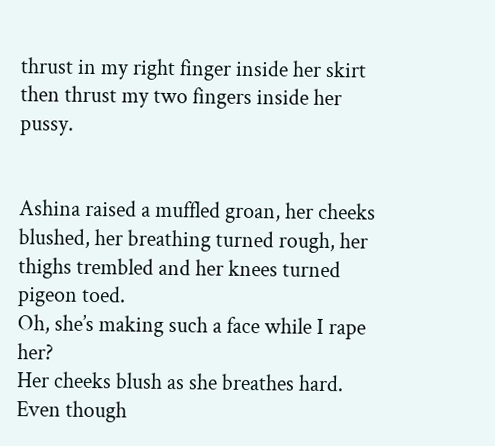thrust in my right finger inside her skirt then thrust my two fingers inside her pussy.


Ashina raised a muffled groan, her cheeks blushed, her breathing turned rough, her thighs trembled and her knees turned pigeon toed.
Oh, she’s making such a face while I rape her?
Her cheeks blush as she breathes hard. Even though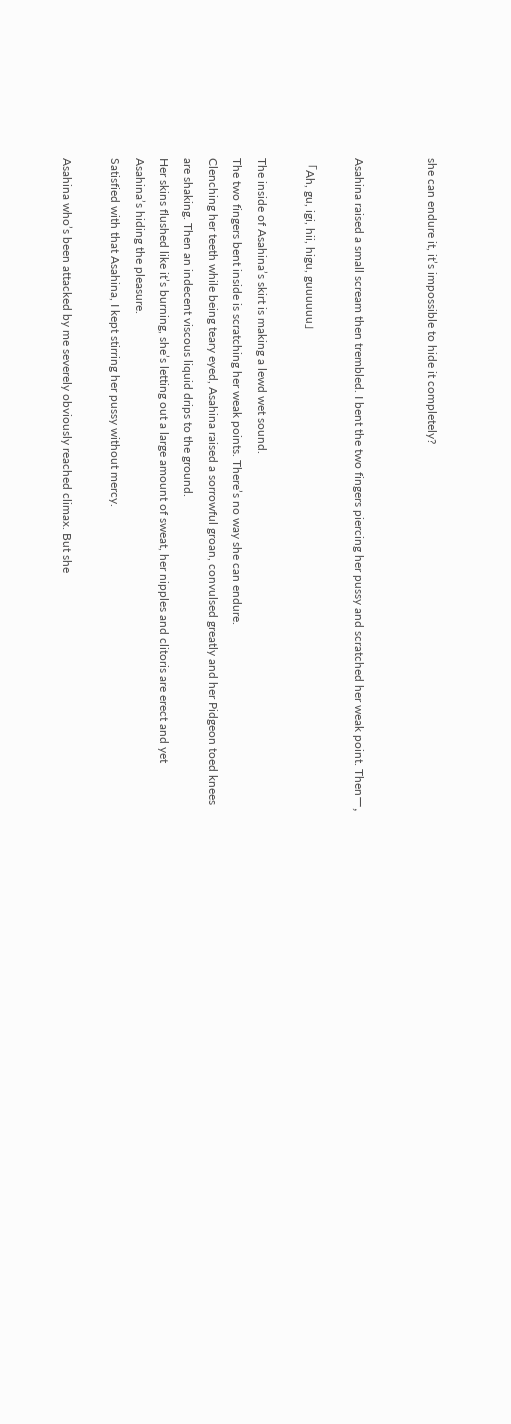she can endure it, it’s impossible to hide it completely?


Asahina raised a small scream then trembled. I bent the two fingers piercing her pussy and scratched her weak point. Thenー,

「Ah, gu, igi, hii, higu, guuuuuu」

The inside of Asahina’s skirt is making a lewd wet sound.
The two fingers bent inside is scratching her weak points. There’s no way she can endure.
Clenching her teeth while being teary eyed, Asahina raised a sorrowful groan, convulsed greatly and her Pidgeon toed knees are shaking. Then an indecent viscous liquid drips to the ground.
Her skins flushed like it’s burning, she’s letting out a large amount of sweat, her nipples and clitoris are erect and yet Asahina’s hiding the pleasure.
Satisfied with that Asahina, I kept stirring her pussy without mercy.

Asahina who’s been attacked by me severely obviously reached climax. But she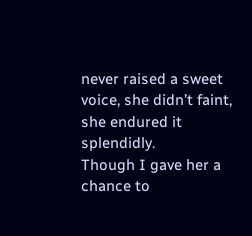never raised a sweet voice, she didn’t faint, she endured it splendidly.
Though I gave her a chance to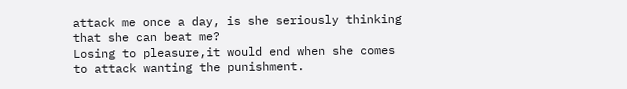attack me once a day, is she seriously thinking that she can beat me?
Losing to pleasure,it would end when she comes to attack wanting the punishment.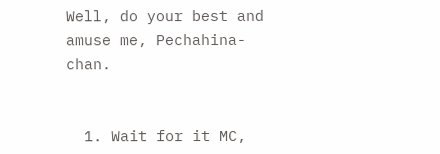Well, do your best and amuse me, Pechahina-chan.


  1. Wait for it MC,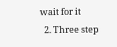wait for it
  2. Three step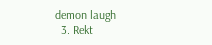demon laugh
  3. Rekt